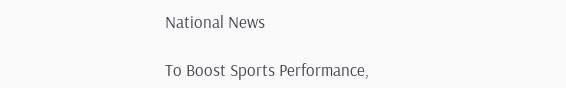National News

To Boost Sports Performance,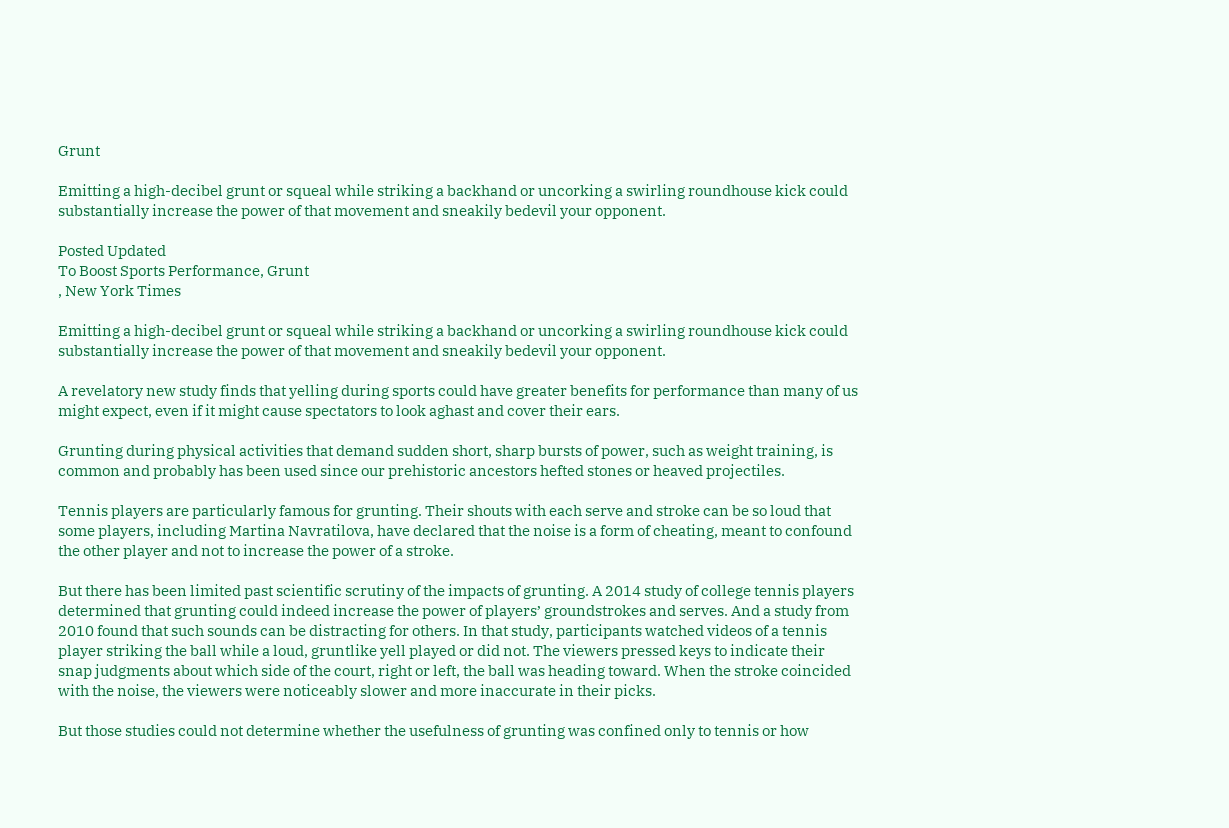Grunt

Emitting a high-decibel grunt or squeal while striking a backhand or uncorking a swirling roundhouse kick could substantially increase the power of that movement and sneakily bedevil your opponent.

Posted Updated
To Boost Sports Performance, Grunt
, New York Times

Emitting a high-decibel grunt or squeal while striking a backhand or uncorking a swirling roundhouse kick could substantially increase the power of that movement and sneakily bedevil your opponent.

A revelatory new study finds that yelling during sports could have greater benefits for performance than many of us might expect, even if it might cause spectators to look aghast and cover their ears.

Grunting during physical activities that demand sudden short, sharp bursts of power, such as weight training, is common and probably has been used since our prehistoric ancestors hefted stones or heaved projectiles.

Tennis players are particularly famous for grunting. Their shouts with each serve and stroke can be so loud that some players, including Martina Navratilova, have declared that the noise is a form of cheating, meant to confound the other player and not to increase the power of a stroke.

But there has been limited past scientific scrutiny of the impacts of grunting. A 2014 study of college tennis players determined that grunting could indeed increase the power of players’ groundstrokes and serves. And a study from 2010 found that such sounds can be distracting for others. In that study, participants watched videos of a tennis player striking the ball while a loud, gruntlike yell played or did not. The viewers pressed keys to indicate their snap judgments about which side of the court, right or left, the ball was heading toward. When the stroke coincided with the noise, the viewers were noticeably slower and more inaccurate in their picks.

But those studies could not determine whether the usefulness of grunting was confined only to tennis or how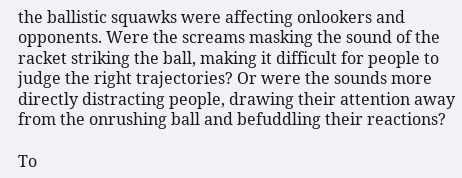the ballistic squawks were affecting onlookers and opponents. Were the screams masking the sound of the racket striking the ball, making it difficult for people to judge the right trajectories? Or were the sounds more directly distracting people, drawing their attention away from the onrushing ball and befuddling their reactions?

To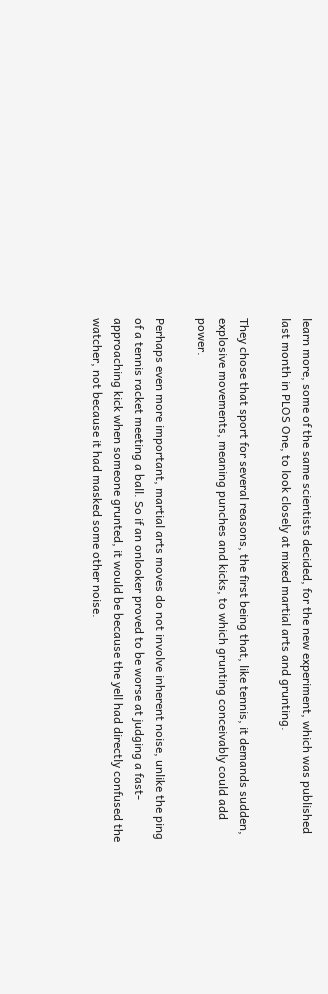learn more, some of the same scientists decided, for the new experiment, which was published last month in PLOS One, to look closely at mixed martial arts and grunting.

They chose that sport for several reasons, the first being that, like tennis, it demands sudden, explosive movements, meaning punches and kicks, to which grunting conceivably could add power.

Perhaps even more important, martial arts moves do not involve inherent noise, unlike the ping of a tennis racket meeting a ball. So if an onlooker proved to be worse at judging a fast-approaching kick when someone grunted, it would be because the yell had directly confused the watcher, not because it had masked some other noise.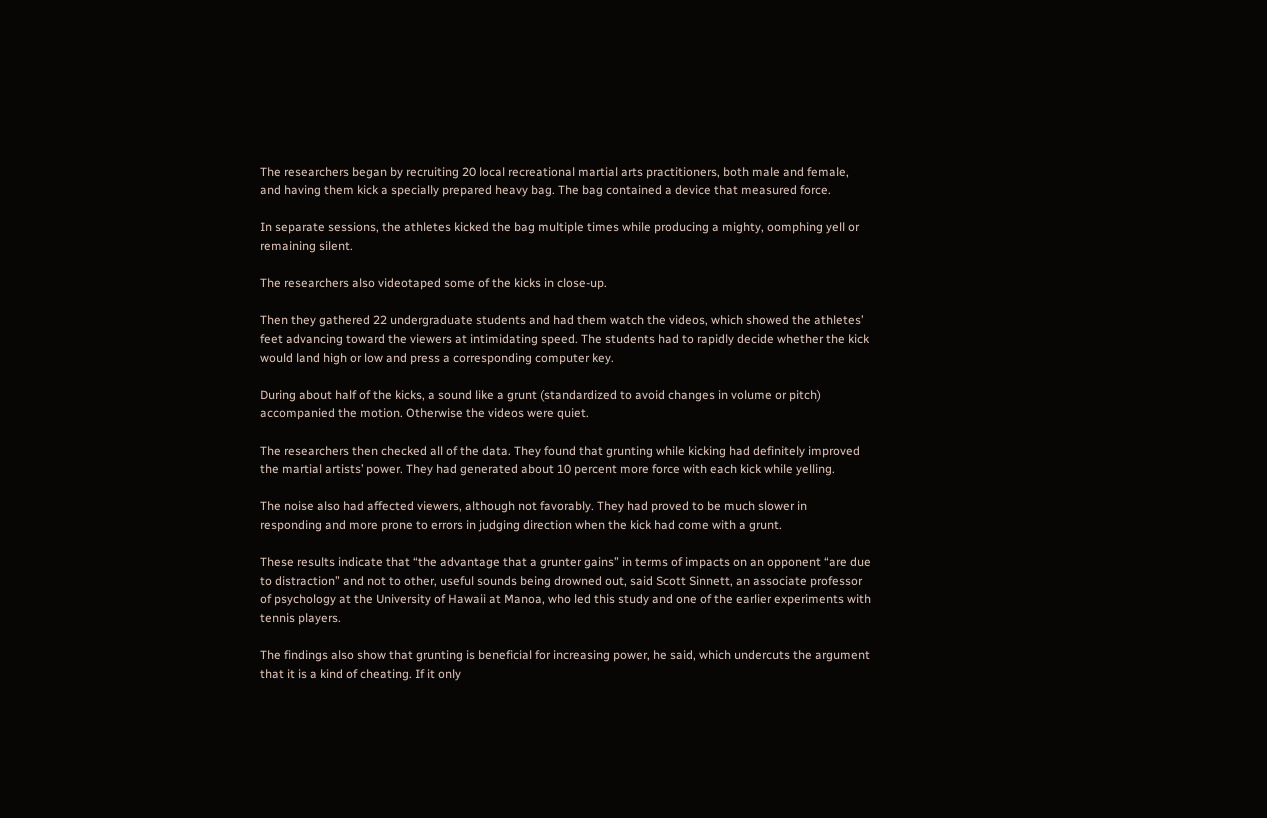The researchers began by recruiting 20 local recreational martial arts practitioners, both male and female, and having them kick a specially prepared heavy bag. The bag contained a device that measured force.

In separate sessions, the athletes kicked the bag multiple times while producing a mighty, oomphing yell or remaining silent.

The researchers also videotaped some of the kicks in close-up.

Then they gathered 22 undergraduate students and had them watch the videos, which showed the athletes’ feet advancing toward the viewers at intimidating speed. The students had to rapidly decide whether the kick would land high or low and press a corresponding computer key.

During about half of the kicks, a sound like a grunt (standardized to avoid changes in volume or pitch) accompanied the motion. Otherwise the videos were quiet.

The researchers then checked all of the data. They found that grunting while kicking had definitely improved the martial artists’ power. They had generated about 10 percent more force with each kick while yelling.

The noise also had affected viewers, although not favorably. They had proved to be much slower in responding and more prone to errors in judging direction when the kick had come with a grunt.

These results indicate that “the advantage that a grunter gains” in terms of impacts on an opponent “are due to distraction” and not to other, useful sounds being drowned out, said Scott Sinnett, an associate professor of psychology at the University of Hawaii at Manoa, who led this study and one of the earlier experiments with tennis players.

The findings also show that grunting is beneficial for increasing power, he said, which undercuts the argument that it is a kind of cheating. If it only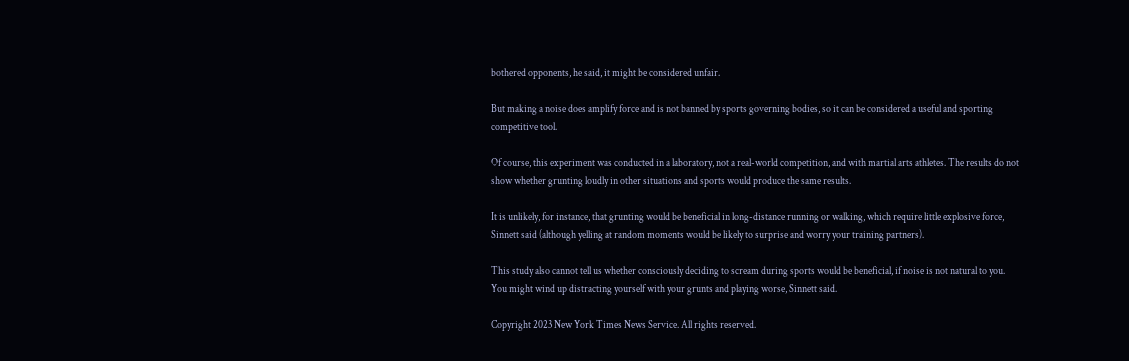bothered opponents, he said, it might be considered unfair.

But making a noise does amplify force and is not banned by sports governing bodies, so it can be considered a useful and sporting competitive tool.

Of course, this experiment was conducted in a laboratory, not a real-world competition, and with martial arts athletes. The results do not show whether grunting loudly in other situations and sports would produce the same results.

It is unlikely, for instance, that grunting would be beneficial in long-distance running or walking, which require little explosive force, Sinnett said (although yelling at random moments would be likely to surprise and worry your training partners).

This study also cannot tell us whether consciously deciding to scream during sports would be beneficial, if noise is not natural to you. You might wind up distracting yourself with your grunts and playing worse, Sinnett said.

Copyright 2023 New York Times News Service. All rights reserved.